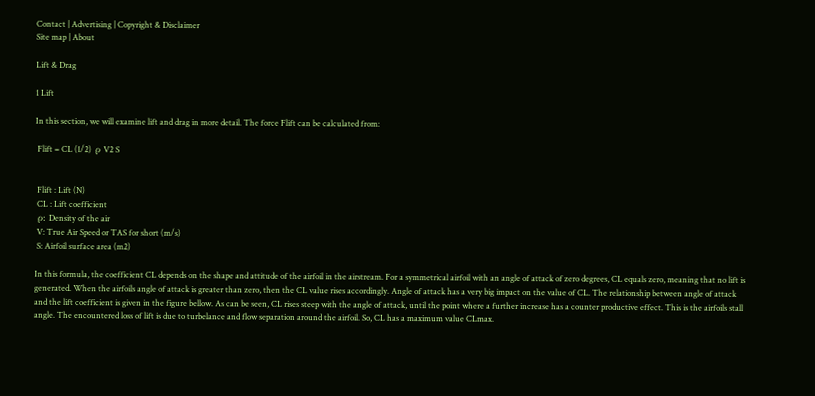Contact | Advertising | Copyright & Disclaimer
Site map | About

Lift & Drag

1 Lift

In this section, we will examine lift and drag in more detail. The force Flift can be calculated from:

 Flift = CL (1/2)  ρ V2 S


 Flift : Lift (N)
 CL : Lift coefficient
 ρ: Density of the air
 V: True Air Speed or TAS for short (m/s)
 S: Airfoil surface area (m2)

In this formula, the coefficient CL depends on the shape and attitude of the airfoil in the airstream. For a symmetrical airfoil with an angle of attack of zero degrees, CL equals zero, meaning that no lift is generated. When the airfoils angle of attack is greater than zero, then the CL value rises accordingly. Angle of attack has a very big impact on the value of CL. The relationship between angle of attack and the lift coefficient is given in the figure bellow. As can be seen, CL rises steep with the angle of attack, until the point where a further increase has a counter productive effect. This is the airfoils stall angle. The encountered loss of lift is due to turbelance and flow separation around the airfoil. So, CL has a maximum value CLmax.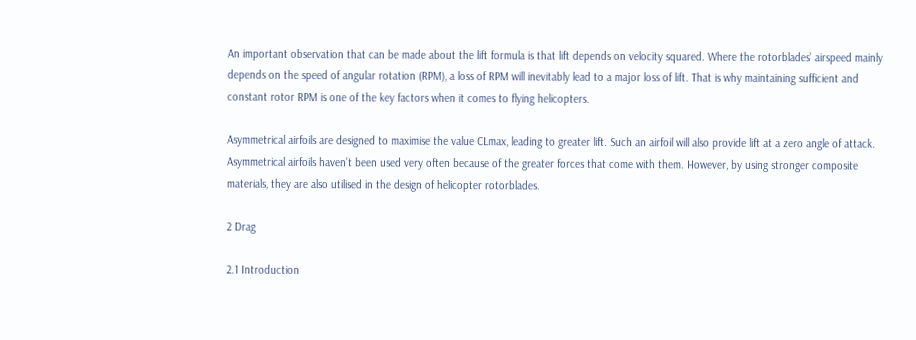An important observation that can be made about the lift formula is that lift depends on velocity squared. Where the rotorblades’ airspeed mainly depends on the speed of angular rotation (RPM), a loss of RPM will inevitably lead to a major loss of lift. That is why maintaining sufficient and constant rotor RPM is one of the key factors when it comes to flying helicopters.

Asymmetrical airfoils are designed to maximise the value CLmax, leading to greater lift. Such an airfoil will also provide lift at a zero angle of attack. Asymmetrical airfoils haven’t been used very often because of the greater forces that come with them. However, by using stronger composite materials, they are also utilised in the design of helicopter rotorblades.

2 Drag

2.1 Introduction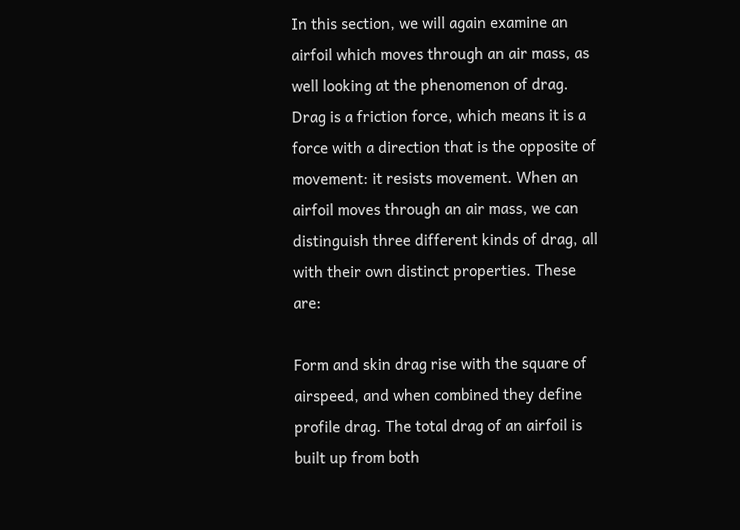In this section, we will again examine an airfoil which moves through an air mass, as well looking at the phenomenon of drag. Drag is a friction force, which means it is a force with a direction that is the opposite of movement: it resists movement. When an airfoil moves through an air mass, we can distinguish three different kinds of drag, all with their own distinct properties. These are:

Form and skin drag rise with the square of airspeed, and when combined they define profile drag. The total drag of an airfoil is built up from both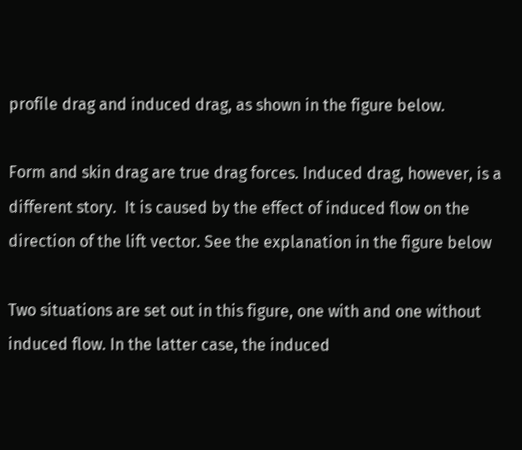profile drag and induced drag, as shown in the figure below.

Form and skin drag are true drag forces. Induced drag, however, is a different story.  It is caused by the effect of induced flow on the direction of the lift vector. See the explanation in the figure below

Two situations are set out in this figure, one with and one without induced flow. In the latter case, the induced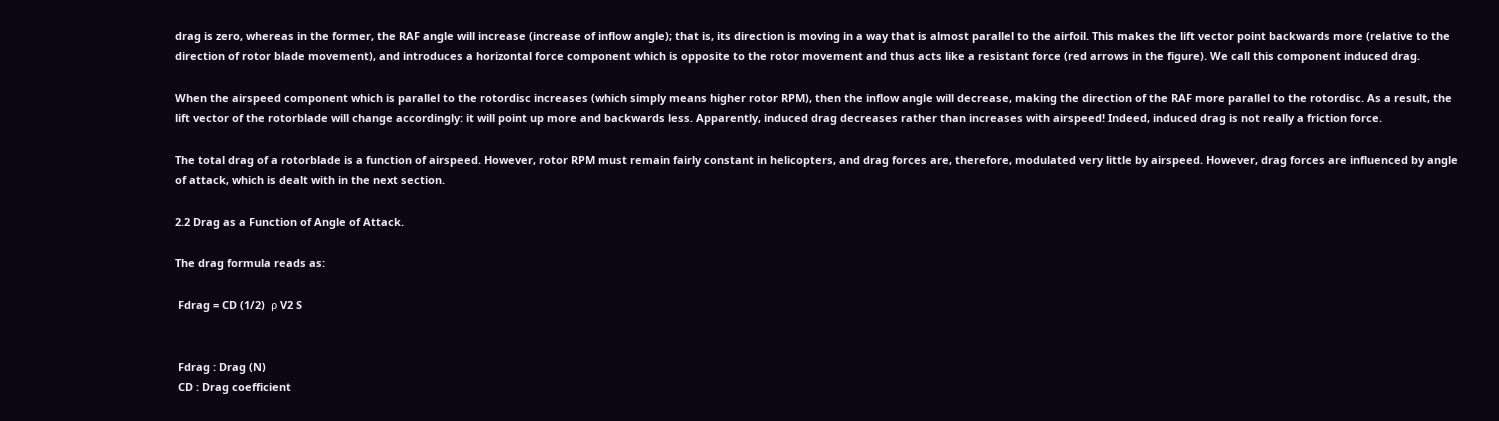drag is zero, whereas in the former, the RAF angle will increase (increase of inflow angle); that is, its direction is moving in a way that is almost parallel to the airfoil. This makes the lift vector point backwards more (relative to the direction of rotor blade movement), and introduces a horizontal force component which is opposite to the rotor movement and thus acts like a resistant force (red arrows in the figure). We call this component induced drag.

When the airspeed component which is parallel to the rotordisc increases (which simply means higher rotor RPM), then the inflow angle will decrease, making the direction of the RAF more parallel to the rotordisc. As a result, the lift vector of the rotorblade will change accordingly: it will point up more and backwards less. Apparently, induced drag decreases rather than increases with airspeed! Indeed, induced drag is not really a friction force.

The total drag of a rotorblade is a function of airspeed. However, rotor RPM must remain fairly constant in helicopters, and drag forces are, therefore, modulated very little by airspeed. However, drag forces are influenced by angle of attack, which is dealt with in the next section.

2.2 Drag as a Function of Angle of Attack.

The drag formula reads as:

 Fdrag = CD (1/2)  ρ V2 S


 Fdrag : Drag (N)
 CD : Drag coefficient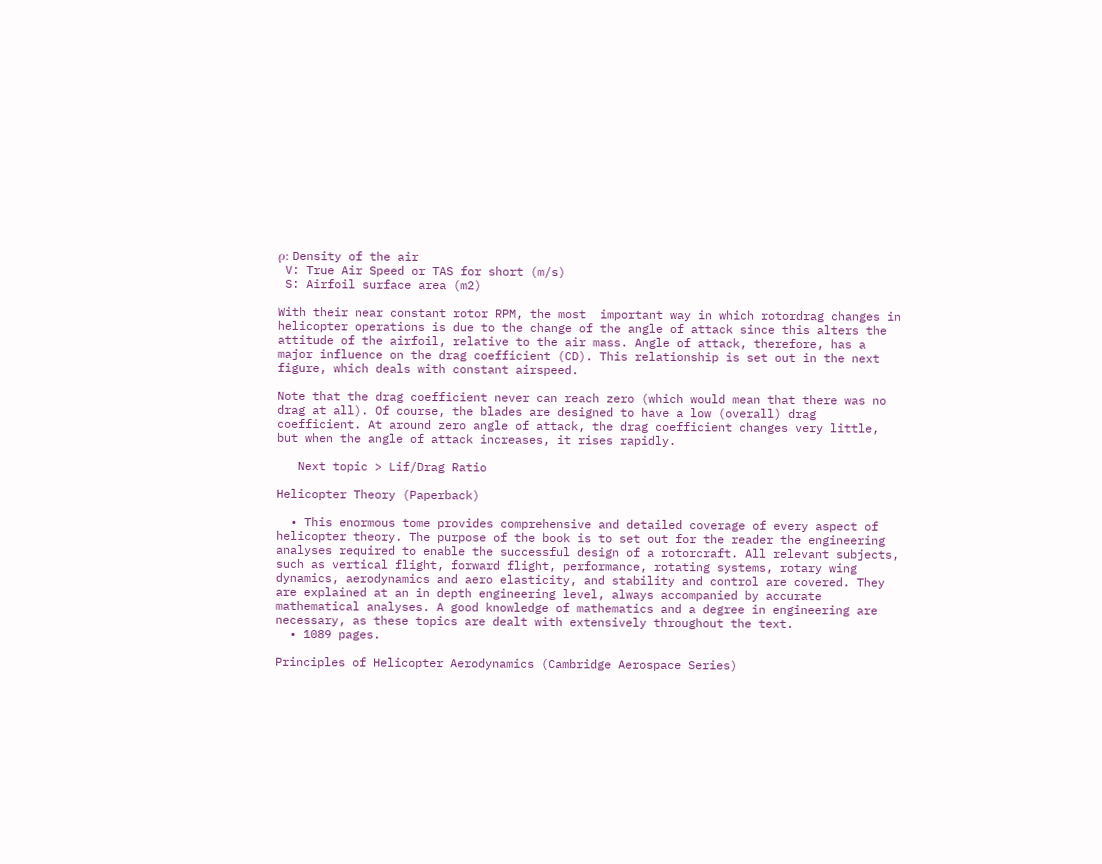ρ: Density of the air
 V: True Air Speed or TAS for short (m/s)
 S: Airfoil surface area (m2)

With their near constant rotor RPM, the most  important way in which rotordrag changes in helicopter operations is due to the change of the angle of attack since this alters the attitude of the airfoil, relative to the air mass. Angle of attack, therefore, has a major influence on the drag coefficient (CD). This relationship is set out in the next figure, which deals with constant airspeed.

Note that the drag coefficient never can reach zero (which would mean that there was no drag at all). Of course, the blades are designed to have a low (overall) drag coefficient. At around zero angle of attack, the drag coefficient changes very little, but when the angle of attack increases, it rises rapidly.

   Next topic > Lif/Drag Ratio

Helicopter Theory (Paperback)

  • This enormous tome provides comprehensive and detailed coverage of every aspect of helicopter theory. The purpose of the book is to set out for the reader the engineering analyses required to enable the successful design of a rotorcraft. All relevant subjects, such as vertical flight, forward flight, performance, rotating systems, rotary wing dynamics, aerodynamics and aero elasticity, and stability and control are covered. They are explained at an in depth engineering level, always accompanied by accurate mathematical analyses. A good knowledge of mathematics and a degree in engineering are necessary, as these topics are dealt with extensively throughout the text.
  • 1089 pages.

Principles of Helicopter Aerodynamics (Cambridge Aerospace Series)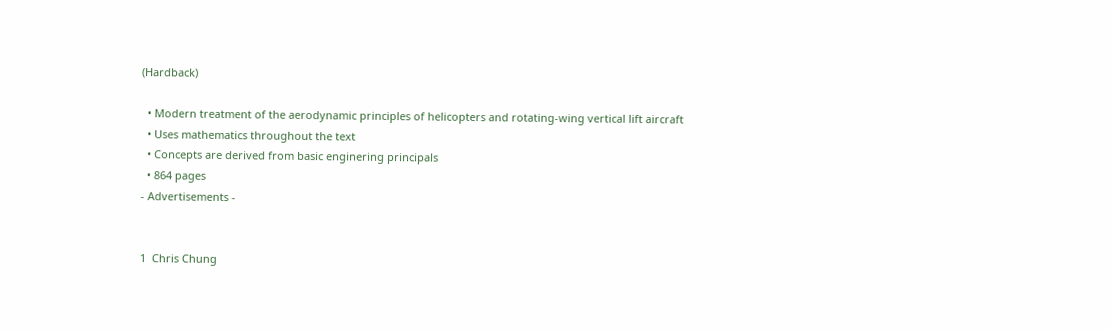(Hardback)

  • Modern treatment of the aerodynamic principles of helicopters and rotating-wing vertical lift aircraft
  • Uses mathematics throughout the text
  • Concepts are derived from basic enginering principals
  • 864 pages
- Advertisements -


1  Chris Chung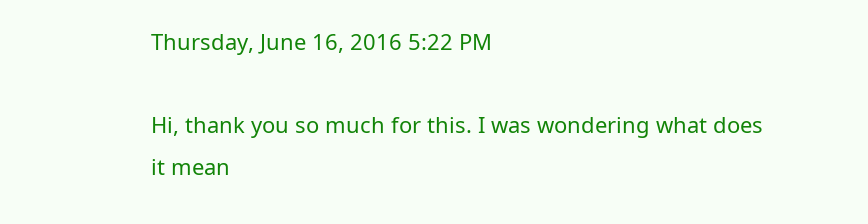Thursday, June 16, 2016 5:22 PM

Hi, thank you so much for this. I was wondering what does it mean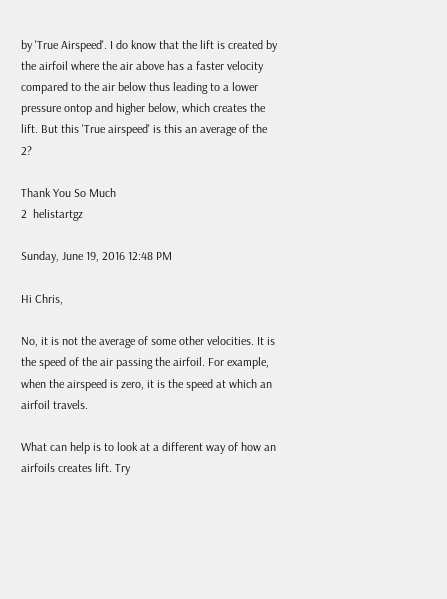by 'True Airspeed'. I do know that the lift is created by the airfoil where the air above has a faster velocity compared to the air below thus leading to a lower pressure ontop and higher below, which creates the lift. But this 'True airspeed' is this an average of the 2?

Thank You So Much
2  helistartgz

Sunday, June 19, 2016 12:48 PM

Hi Chris,

No, it is not the average of some other velocities. It is the speed of the air passing the airfoil. For example, when the airspeed is zero, it is the speed at which an airfoil travels.

What can help is to look at a different way of how an airfoils creates lift. Try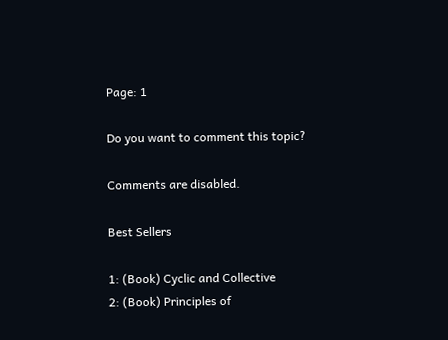Page: 1

Do you want to comment this topic?

Comments are disabled.

Best Sellers

1: (Book) Cyclic and Collective
2: (Book) Principles of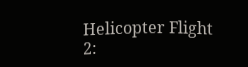Helicopter Flight
2: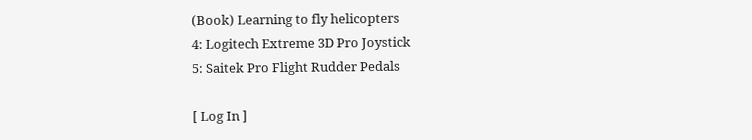(Book) Learning to fly helicopters
4: Logitech Extreme 3D Pro Joystick
5: Saitek Pro Flight Rudder Pedals

[ Log In ]